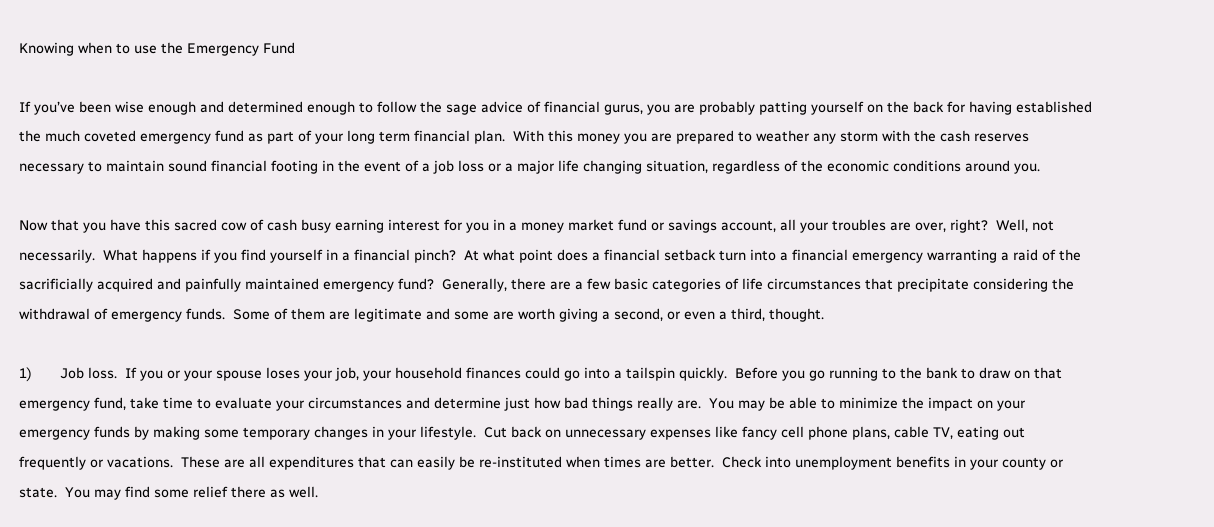Knowing when to use the Emergency Fund

If you’ve been wise enough and determined enough to follow the sage advice of financial gurus, you are probably patting yourself on the back for having established the much coveted emergency fund as part of your long term financial plan.  With this money you are prepared to weather any storm with the cash reserves necessary to maintain sound financial footing in the event of a job loss or a major life changing situation, regardless of the economic conditions around you.

Now that you have this sacred cow of cash busy earning interest for you in a money market fund or savings account, all your troubles are over, right?  Well, not necessarily.  What happens if you find yourself in a financial pinch?  At what point does a financial setback turn into a financial emergency warranting a raid of the sacrificially acquired and painfully maintained emergency fund?  Generally, there are a few basic categories of life circumstances that precipitate considering the withdrawal of emergency funds.  Some of them are legitimate and some are worth giving a second, or even a third, thought.

1)       Job loss.  If you or your spouse loses your job, your household finances could go into a tailspin quickly.  Before you go running to the bank to draw on that emergency fund, take time to evaluate your circumstances and determine just how bad things really are.  You may be able to minimize the impact on your emergency funds by making some temporary changes in your lifestyle.  Cut back on unnecessary expenses like fancy cell phone plans, cable TV, eating out frequently or vacations.  These are all expenditures that can easily be re-instituted when times are better.  Check into unemployment benefits in your county or state.  You may find some relief there as well.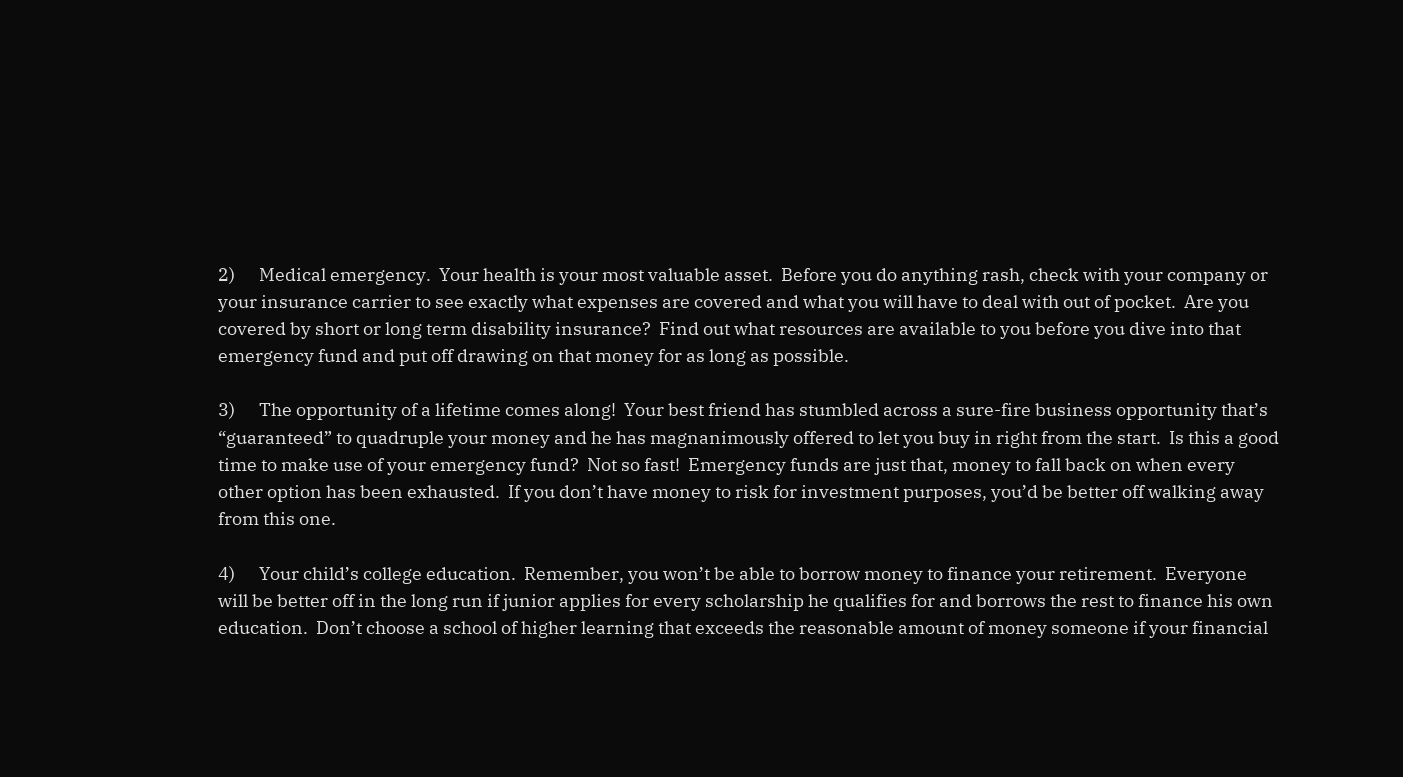2)      Medical emergency.  Your health is your most valuable asset.  Before you do anything rash, check with your company or your insurance carrier to see exactly what expenses are covered and what you will have to deal with out of pocket.  Are you covered by short or long term disability insurance?  Find out what resources are available to you before you dive into that emergency fund and put off drawing on that money for as long as possible.

3)      The opportunity of a lifetime comes along!  Your best friend has stumbled across a sure-fire business opportunity that’s “guaranteed” to quadruple your money and he has magnanimously offered to let you buy in right from the start.  Is this a good time to make use of your emergency fund?  Not so fast!  Emergency funds are just that, money to fall back on when every other option has been exhausted.  If you don’t have money to risk for investment purposes, you’d be better off walking away from this one.

4)      Your child’s college education.  Remember, you won’t be able to borrow money to finance your retirement.  Everyone will be better off in the long run if junior applies for every scholarship he qualifies for and borrows the rest to finance his own education.  Don’t choose a school of higher learning that exceeds the reasonable amount of money someone if your financial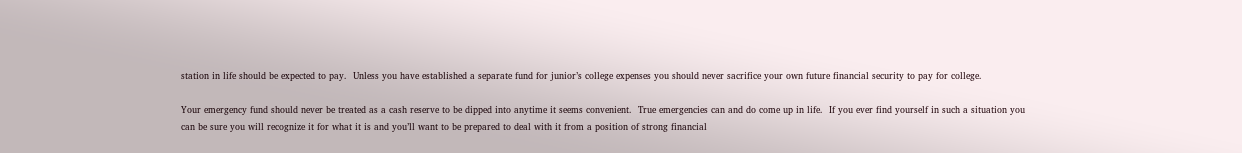station in life should be expected to pay.  Unless you have established a separate fund for junior’s college expenses you should never sacrifice your own future financial security to pay for college.

Your emergency fund should never be treated as a cash reserve to be dipped into anytime it seems convenient.  True emergencies can and do come up in life.  If you ever find yourself in such a situation you can be sure you will recognize it for what it is and you’ll want to be prepared to deal with it from a position of strong financial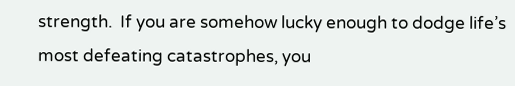strength.  If you are somehow lucky enough to dodge life’s most defeating catastrophes, you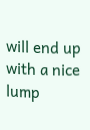will end up with a nice lump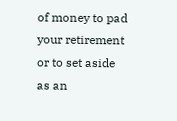of money to pad your retirement or to set aside as an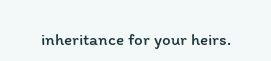inheritance for your heirs.